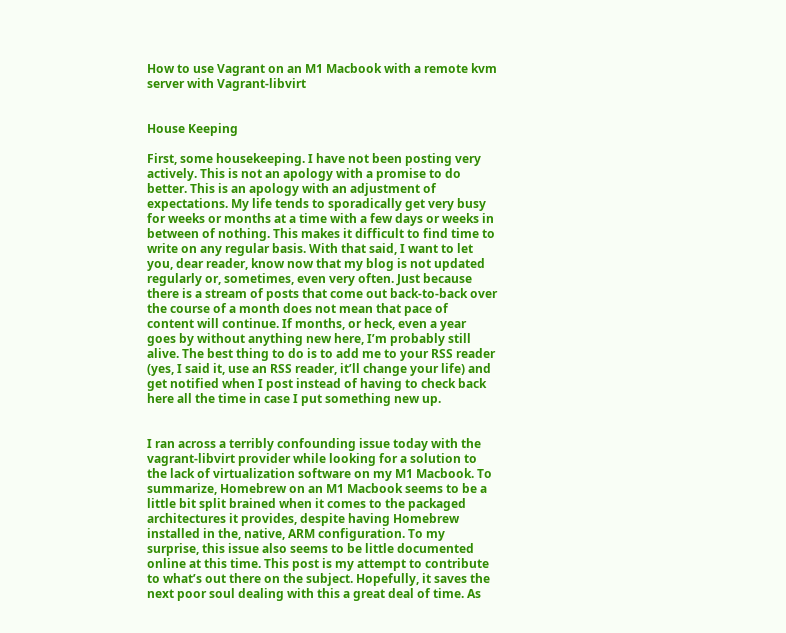How to use Vagrant on an M1 Macbook with a remote kvm server with Vagrant-libvirt


House Keeping

First, some housekeeping. I have not been posting very actively. This is not an apology with a promise to do better. This is an apology with an adjustment of expectations. My life tends to sporadically get very busy for weeks or months at a time with a few days or weeks in between of nothing. This makes it difficult to find time to write on any regular basis. With that said, I want to let you, dear reader, know now that my blog is not updated regularly or, sometimes, even very often. Just because there is a stream of posts that come out back-to-back over the course of a month does not mean that pace of content will continue. If months, or heck, even a year goes by without anything new here, I’m probably still alive. The best thing to do is to add me to your RSS reader (yes, I said it, use an RSS reader, it’ll change your life) and get notified when I post instead of having to check back here all the time in case I put something new up.


I ran across a terribly confounding issue today with the vagrant-libvirt provider while looking for a solution to the lack of virtualization software on my M1 Macbook. To summarize, Homebrew on an M1 Macbook seems to be a little bit split brained when it comes to the packaged architectures it provides, despite having Homebrew installed in the, native, ARM configuration. To my surprise, this issue also seems to be little documented online at this time. This post is my attempt to contribute to what’s out there on the subject. Hopefully, it saves the next poor soul dealing with this a great deal of time. As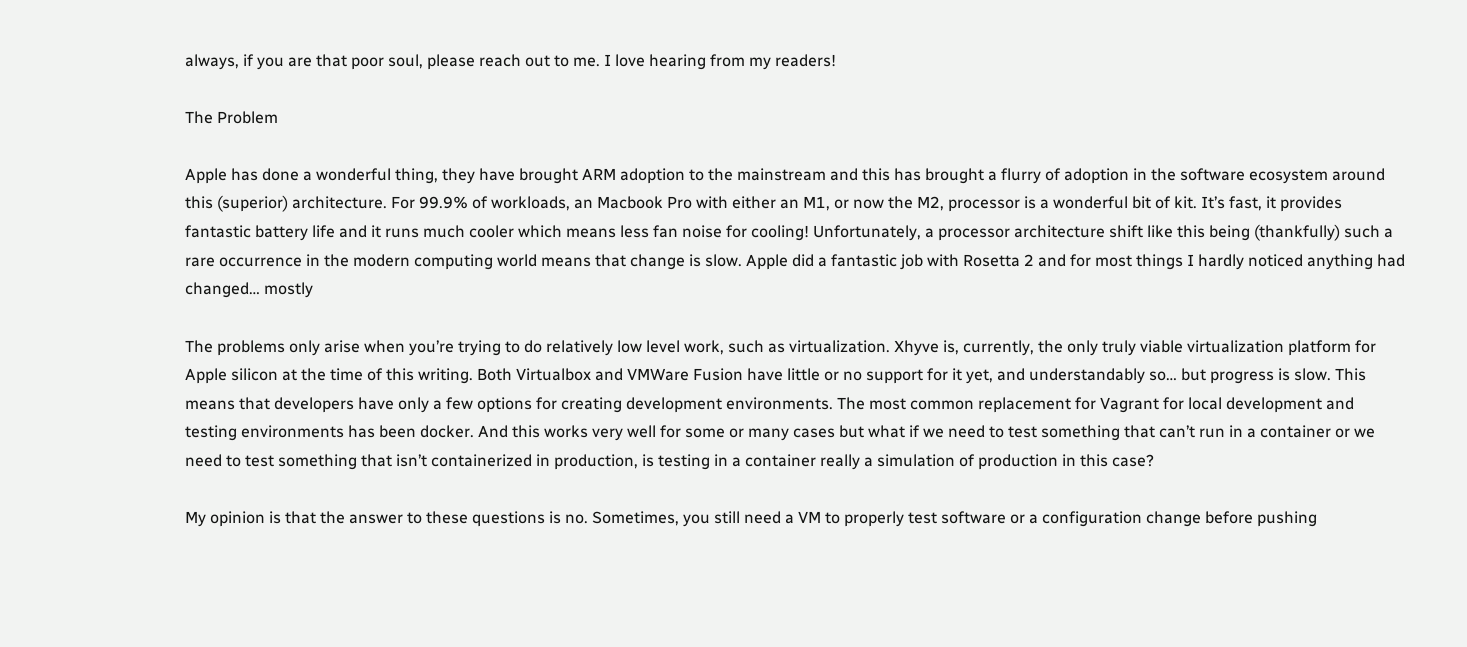always, if you are that poor soul, please reach out to me. I love hearing from my readers!

The Problem

Apple has done a wonderful thing, they have brought ARM adoption to the mainstream and this has brought a flurry of adoption in the software ecosystem around this (superior) architecture. For 99.9% of workloads, an Macbook Pro with either an M1, or now the M2, processor is a wonderful bit of kit. It’s fast, it provides fantastic battery life and it runs much cooler which means less fan noise for cooling! Unfortunately, a processor architecture shift like this being (thankfully) such a rare occurrence in the modern computing world means that change is slow. Apple did a fantastic job with Rosetta 2 and for most things I hardly noticed anything had changed… mostly

The problems only arise when you’re trying to do relatively low level work, such as virtualization. Xhyve is, currently, the only truly viable virtualization platform for Apple silicon at the time of this writing. Both Virtualbox and VMWare Fusion have little or no support for it yet, and understandably so… but progress is slow. This means that developers have only a few options for creating development environments. The most common replacement for Vagrant for local development and testing environments has been docker. And this works very well for some or many cases but what if we need to test something that can’t run in a container or we need to test something that isn’t containerized in production, is testing in a container really a simulation of production in this case?

My opinion is that the answer to these questions is no. Sometimes, you still need a VM to properly test software or a configuration change before pushing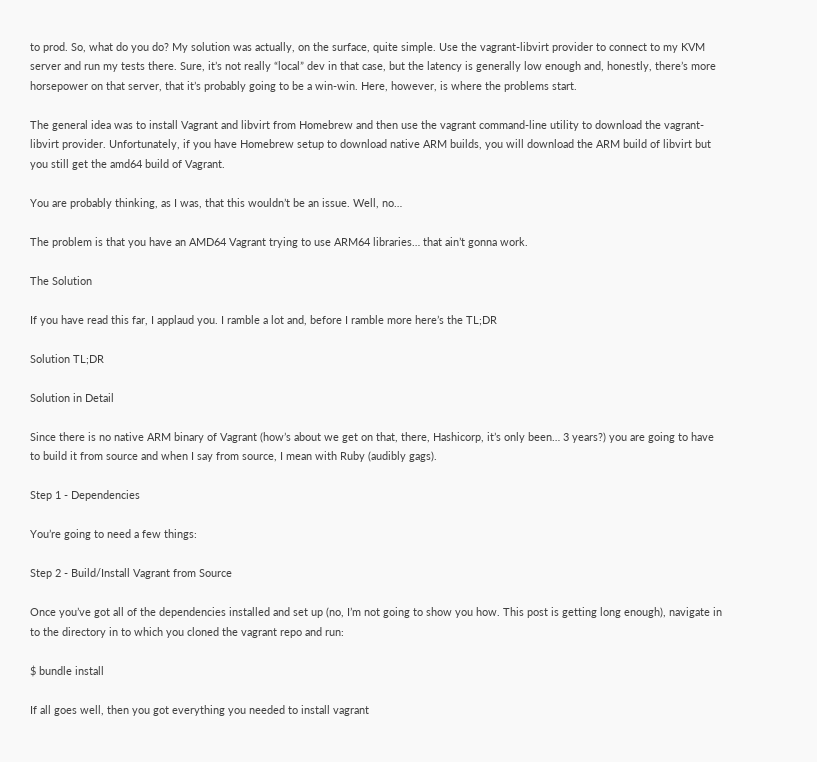to prod. So, what do you do? My solution was actually, on the surface, quite simple. Use the vagrant-libvirt provider to connect to my KVM server and run my tests there. Sure, it’s not really “local” dev in that case, but the latency is generally low enough and, honestly, there’s more horsepower on that server, that it’s probably going to be a win-win. Here, however, is where the problems start.

The general idea was to install Vagrant and libvirt from Homebrew and then use the vagrant command-line utility to download the vagrant-libvirt provider. Unfortunately, if you have Homebrew setup to download native ARM builds, you will download the ARM build of libvirt but you still get the amd64 build of Vagrant.

You are probably thinking, as I was, that this wouldn’t be an issue. Well, no…

The problem is that you have an AMD64 Vagrant trying to use ARM64 libraries… that ain’t gonna work.

The Solution

If you have read this far, I applaud you. I ramble a lot and, before I ramble more here’s the TL;DR

Solution TL;DR

Solution in Detail

Since there is no native ARM binary of Vagrant (how’s about we get on that, there, Hashicorp, it’s only been… 3 years?) you are going to have to build it from source and when I say from source, I mean with Ruby (audibly gags).

Step 1 - Dependencies

You’re going to need a few things:

Step 2 - Build/Install Vagrant from Source

Once you’ve got all of the dependencies installed and set up (no, I’m not going to show you how. This post is getting long enough), navigate in to the directory in to which you cloned the vagrant repo and run:

$ bundle install

If all goes well, then you got everything you needed to install vagrant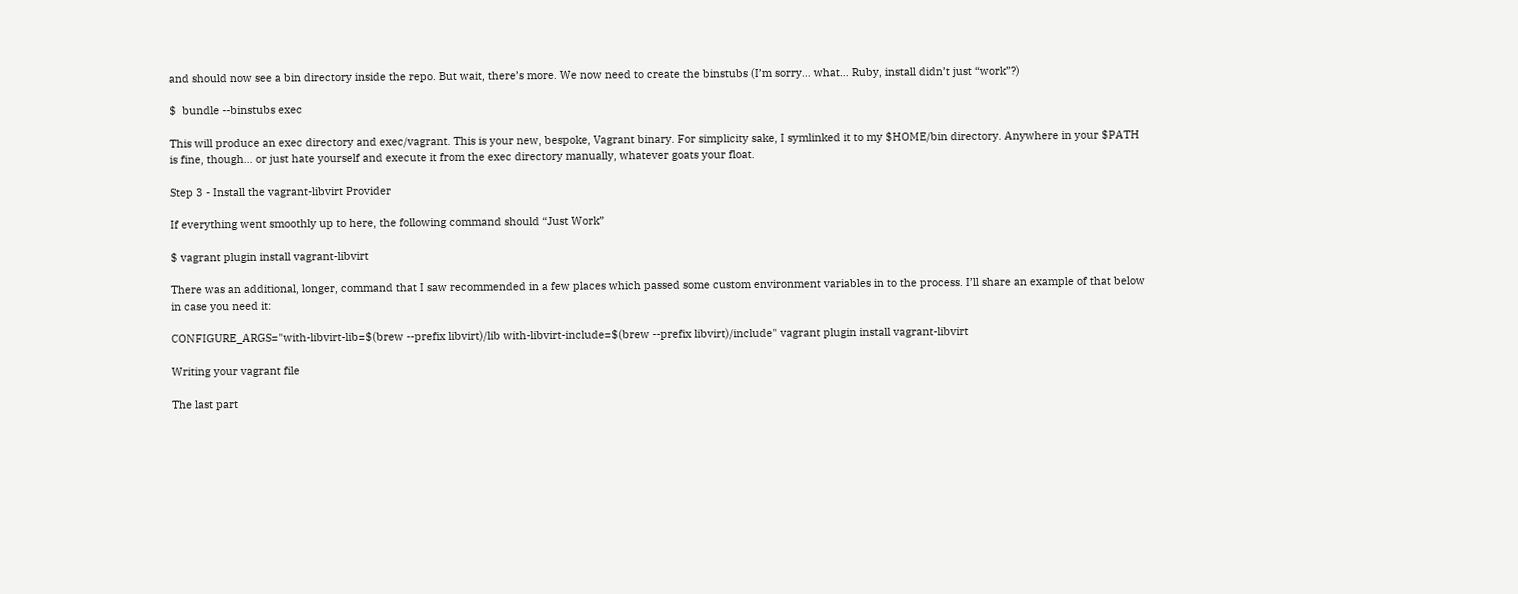and should now see a bin directory inside the repo. But wait, there’s more. We now need to create the binstubs (I’m sorry… what… Ruby, install didn’t just “work”?)

$  bundle --binstubs exec

This will produce an exec directory and exec/vagrant. This is your new, bespoke, Vagrant binary. For simplicity sake, I symlinked it to my $HOME/bin directory. Anywhere in your $PATH is fine, though… or just hate yourself and execute it from the exec directory manually, whatever goats your float.

Step 3 - Install the vagrant-libvirt Provider

If everything went smoothly up to here, the following command should “Just Work”

$ vagrant plugin install vagrant-libvirt

There was an additional, longer, command that I saw recommended in a few places which passed some custom environment variables in to the process. I’ll share an example of that below in case you need it:

CONFIGURE_ARGS="with-libvirt-lib=$(brew --prefix libvirt)/lib with-libvirt-include=$(brew --prefix libvirt)/include" vagrant plugin install vagrant-libvirt

Writing your vagrant file

The last part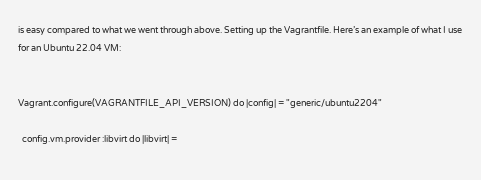is easy compared to what we went through above. Setting up the Vagrantfile. Here’s an example of what I use for an Ubuntu 22.04 VM:


Vagrant.configure(VAGRANTFILE_API_VERSION) do |config| = "generic/ubuntu2204"

  config.vm.provider :libvirt do |libvirt| =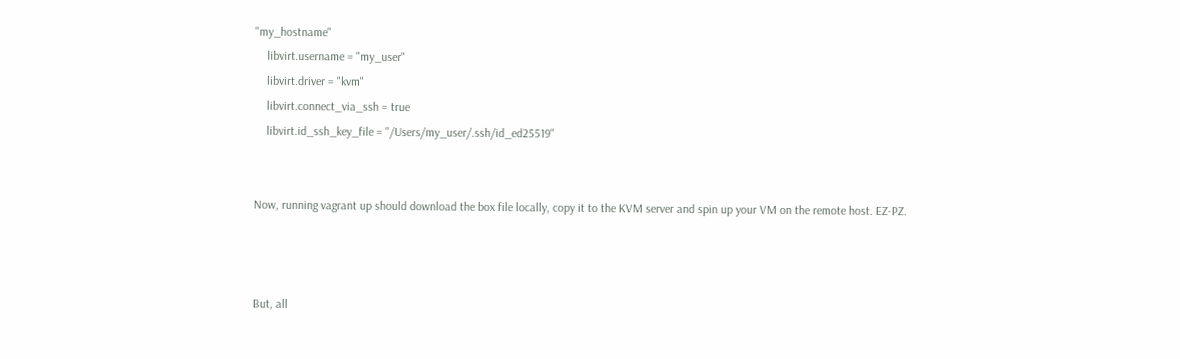"my_hostname"
    libvirt.username = "my_user"
    libvirt.driver = "kvm"
    libvirt.connect_via_ssh = true
    libvirt.id_ssh_key_file = "/Users/my_user/.ssh/id_ed25519"


Now, running vagrant up should download the box file locally, copy it to the KVM server and spin up your VM on the remote host. EZ-PZ.



But, all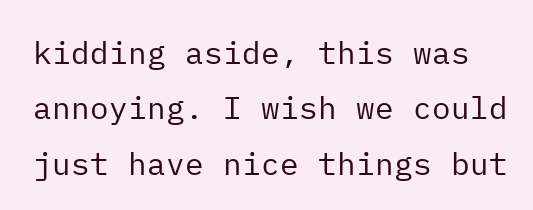kidding aside, this was annoying. I wish we could just have nice things but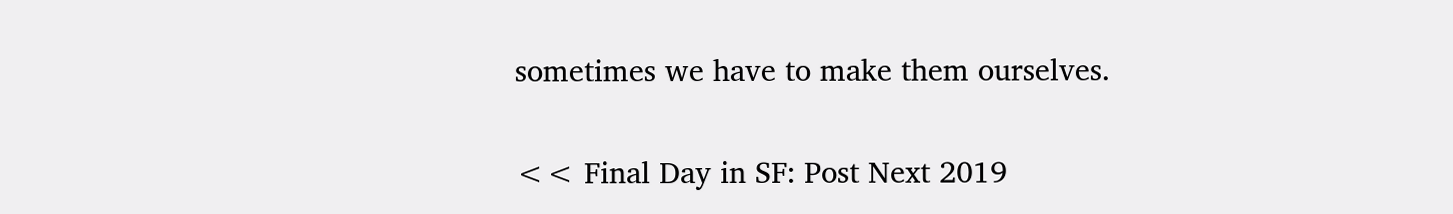sometimes we have to make them ourselves.

<< Final Day in SF: Post Next 2019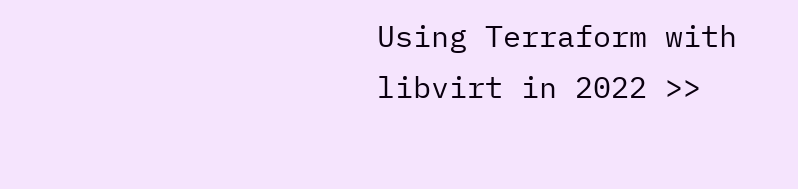Using Terraform with libvirt in 2022 >>